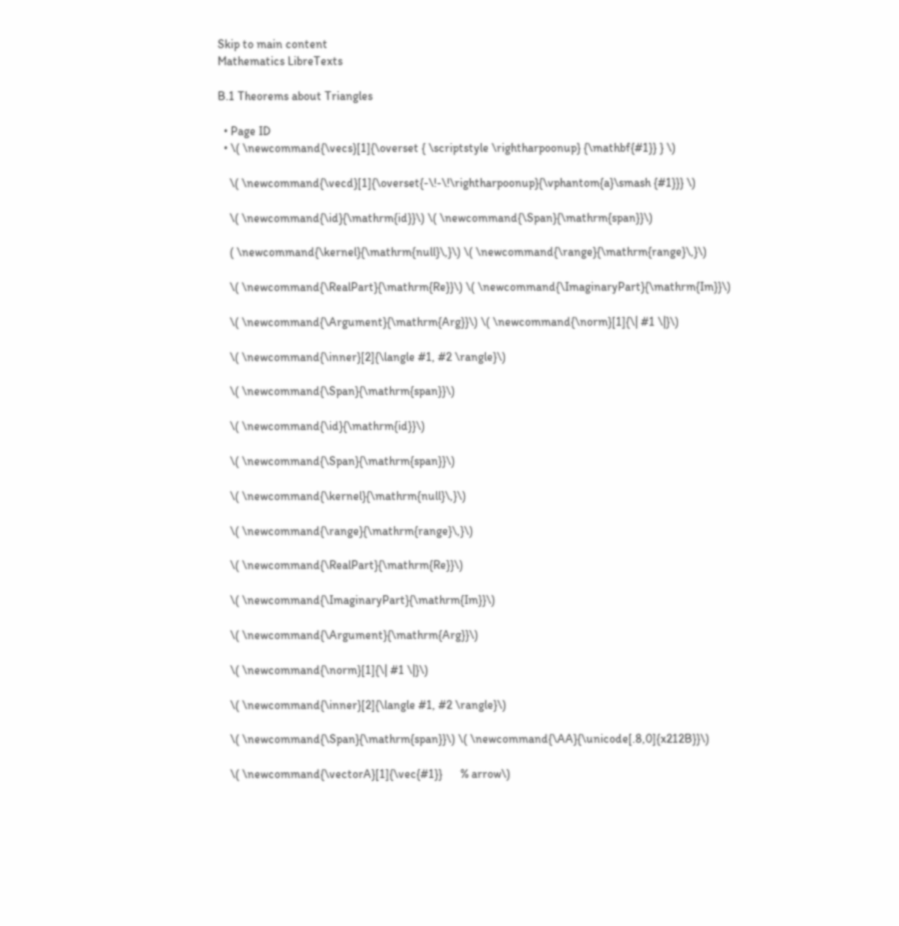Skip to main content
Mathematics LibreTexts

B.1 Theorems about Triangles

  • Page ID
  • \( \newcommand{\vecs}[1]{\overset { \scriptstyle \rightharpoonup} {\mathbf{#1}} } \)

    \( \newcommand{\vecd}[1]{\overset{-\!-\!\rightharpoonup}{\vphantom{a}\smash {#1}}} \)

    \( \newcommand{\id}{\mathrm{id}}\) \( \newcommand{\Span}{\mathrm{span}}\)

    ( \newcommand{\kernel}{\mathrm{null}\,}\) \( \newcommand{\range}{\mathrm{range}\,}\)

    \( \newcommand{\RealPart}{\mathrm{Re}}\) \( \newcommand{\ImaginaryPart}{\mathrm{Im}}\)

    \( \newcommand{\Argument}{\mathrm{Arg}}\) \( \newcommand{\norm}[1]{\| #1 \|}\)

    \( \newcommand{\inner}[2]{\langle #1, #2 \rangle}\)

    \( \newcommand{\Span}{\mathrm{span}}\)

    \( \newcommand{\id}{\mathrm{id}}\)

    \( \newcommand{\Span}{\mathrm{span}}\)

    \( \newcommand{\kernel}{\mathrm{null}\,}\)

    \( \newcommand{\range}{\mathrm{range}\,}\)

    \( \newcommand{\RealPart}{\mathrm{Re}}\)

    \( \newcommand{\ImaginaryPart}{\mathrm{Im}}\)

    \( \newcommand{\Argument}{\mathrm{Arg}}\)

    \( \newcommand{\norm}[1]{\| #1 \|}\)

    \( \newcommand{\inner}[2]{\langle #1, #2 \rangle}\)

    \( \newcommand{\Span}{\mathrm{span}}\) \( \newcommand{\AA}{\unicode[.8,0]{x212B}}\)

    \( \newcommand{\vectorA}[1]{\vec{#1}}      % arrow\)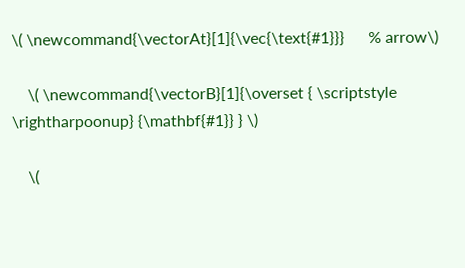\( \newcommand{\vectorAt}[1]{\vec{\text{#1}}}      % arrow\)

    \( \newcommand{\vectorB}[1]{\overset { \scriptstyle \rightharpoonup} {\mathbf{#1}} } \)

    \(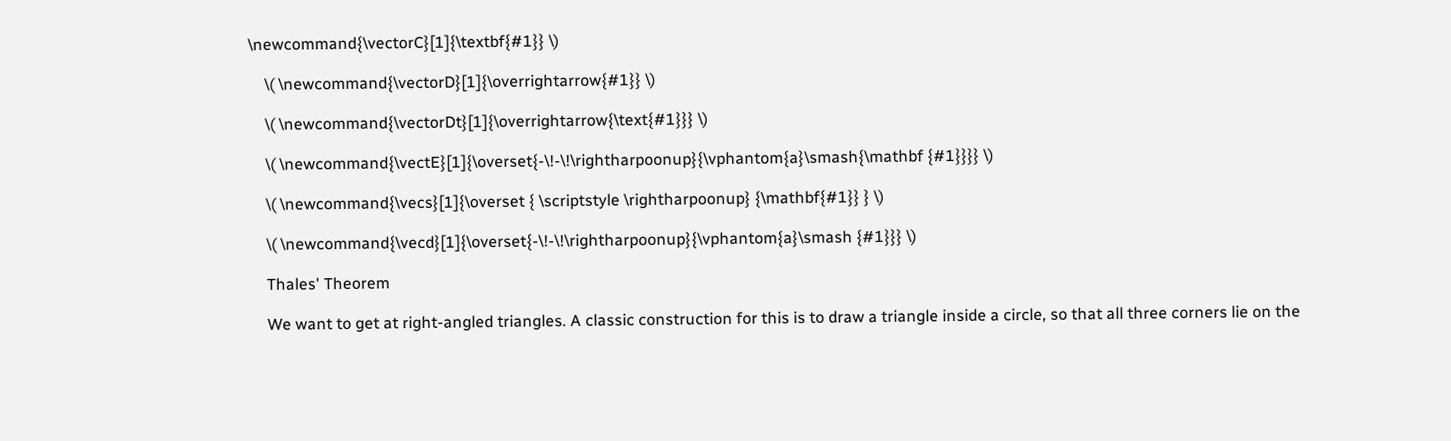\newcommand{\vectorC}[1]{\textbf{#1}} \)

    \( \newcommand{\vectorD}[1]{\overrightarrow{#1}} \)

    \( \newcommand{\vectorDt}[1]{\overrightarrow{\text{#1}}} \)

    \( \newcommand{\vectE}[1]{\overset{-\!-\!\rightharpoonup}{\vphantom{a}\smash{\mathbf {#1}}}} \)

    \( \newcommand{\vecs}[1]{\overset { \scriptstyle \rightharpoonup} {\mathbf{#1}} } \)

    \( \newcommand{\vecd}[1]{\overset{-\!-\!\rightharpoonup}{\vphantom{a}\smash {#1}}} \)

    Thales' Theorem

    We want to get at right-angled triangles. A classic construction for this is to draw a triangle inside a circle, so that all three corners lie on the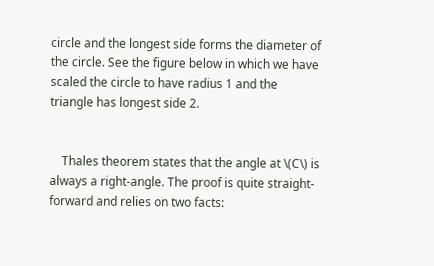circle and the longest side forms the diameter of the circle. See the figure below in which we have scaled the circle to have radius 1 and the triangle has longest side 2.


    Thales theorem states that the angle at \(C\) is always a right-angle. The proof is quite straight-forward and relies on two facts: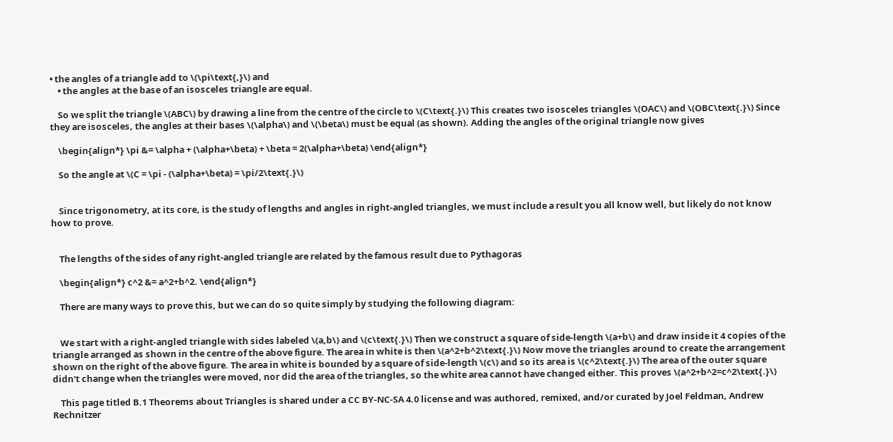• the angles of a triangle add to \(\pi\text{,}\) and
    • the angles at the base of an isosceles triangle are equal.

    So we split the triangle \(ABC\) by drawing a line from the centre of the circle to \(C\text{.}\) This creates two isosceles triangles \(OAC\) and \(OBC\text{.}\) Since they are isosceles, the angles at their bases \(\alpha\) and \(\beta\) must be equal (as shown). Adding the angles of the original triangle now gives

    \begin{align*} \pi &= \alpha + (\alpha+\beta) + \beta = 2(\alpha+\beta) \end{align*}

    So the angle at \(C = \pi - (\alpha+\beta) = \pi/2\text{.}\)


    Since trigonometry, at its core, is the study of lengths and angles in right-angled triangles, we must include a result you all know well, but likely do not know how to prove.


    The lengths of the sides of any right-angled triangle are related by the famous result due to Pythagoras

    \begin{align*} c^2 &= a^2+b^2. \end{align*}

    There are many ways to prove this, but we can do so quite simply by studying the following diagram:


    We start with a right-angled triangle with sides labeled \(a,b\) and \(c\text{.}\) Then we construct a square of side-length \(a+b\) and draw inside it 4 copies of the triangle arranged as shown in the centre of the above figure. The area in white is then \(a^2+b^2\text{.}\) Now move the triangles around to create the arrangement shown on the right of the above figure. The area in white is bounded by a square of side-length \(c\) and so its area is \(c^2\text{.}\) The area of the outer square didn't change when the triangles were moved, nor did the area of the triangles, so the white area cannot have changed either. This proves \(a^2+b^2=c^2\text{.}\)

    This page titled B.1 Theorems about Triangles is shared under a CC BY-NC-SA 4.0 license and was authored, remixed, and/or curated by Joel Feldman, Andrew Rechnitzer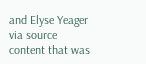and Elyse Yeager via source content that was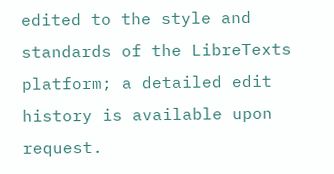edited to the style and standards of the LibreTexts platform; a detailed edit history is available upon request.